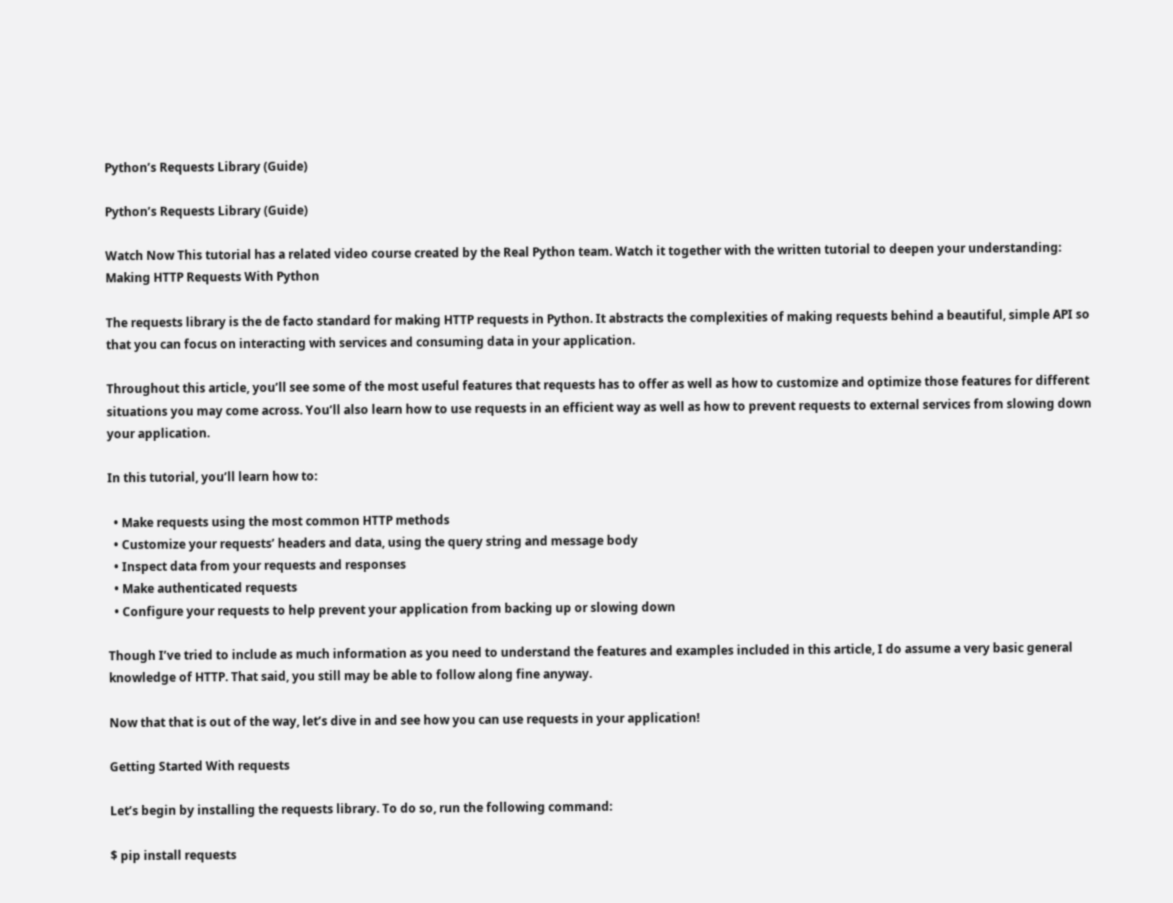Python’s Requests Library (Guide)

Python’s Requests Library (Guide)

Watch Now This tutorial has a related video course created by the Real Python team. Watch it together with the written tutorial to deepen your understanding: Making HTTP Requests With Python

The requests library is the de facto standard for making HTTP requests in Python. It abstracts the complexities of making requests behind a beautiful, simple API so that you can focus on interacting with services and consuming data in your application.

Throughout this article, you’ll see some of the most useful features that requests has to offer as well as how to customize and optimize those features for different situations you may come across. You’ll also learn how to use requests in an efficient way as well as how to prevent requests to external services from slowing down your application.

In this tutorial, you’ll learn how to:

  • Make requests using the most common HTTP methods
  • Customize your requests’ headers and data, using the query string and message body
  • Inspect data from your requests and responses
  • Make authenticated requests
  • Configure your requests to help prevent your application from backing up or slowing down

Though I’ve tried to include as much information as you need to understand the features and examples included in this article, I do assume a very basic general knowledge of HTTP. That said, you still may be able to follow along fine anyway.

Now that that is out of the way, let’s dive in and see how you can use requests in your application!

Getting Started With requests

Let’s begin by installing the requests library. To do so, run the following command:

$ pip install requests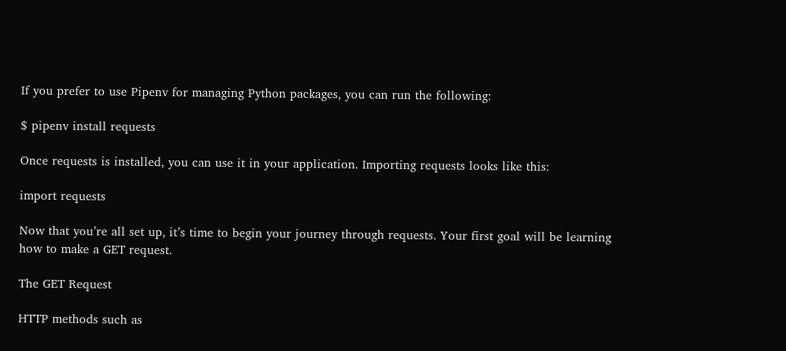If you prefer to use Pipenv for managing Python packages, you can run the following:

$ pipenv install requests

Once requests is installed, you can use it in your application. Importing requests looks like this:

import requests

Now that you’re all set up, it’s time to begin your journey through requests. Your first goal will be learning how to make a GET request.

The GET Request

HTTP methods such as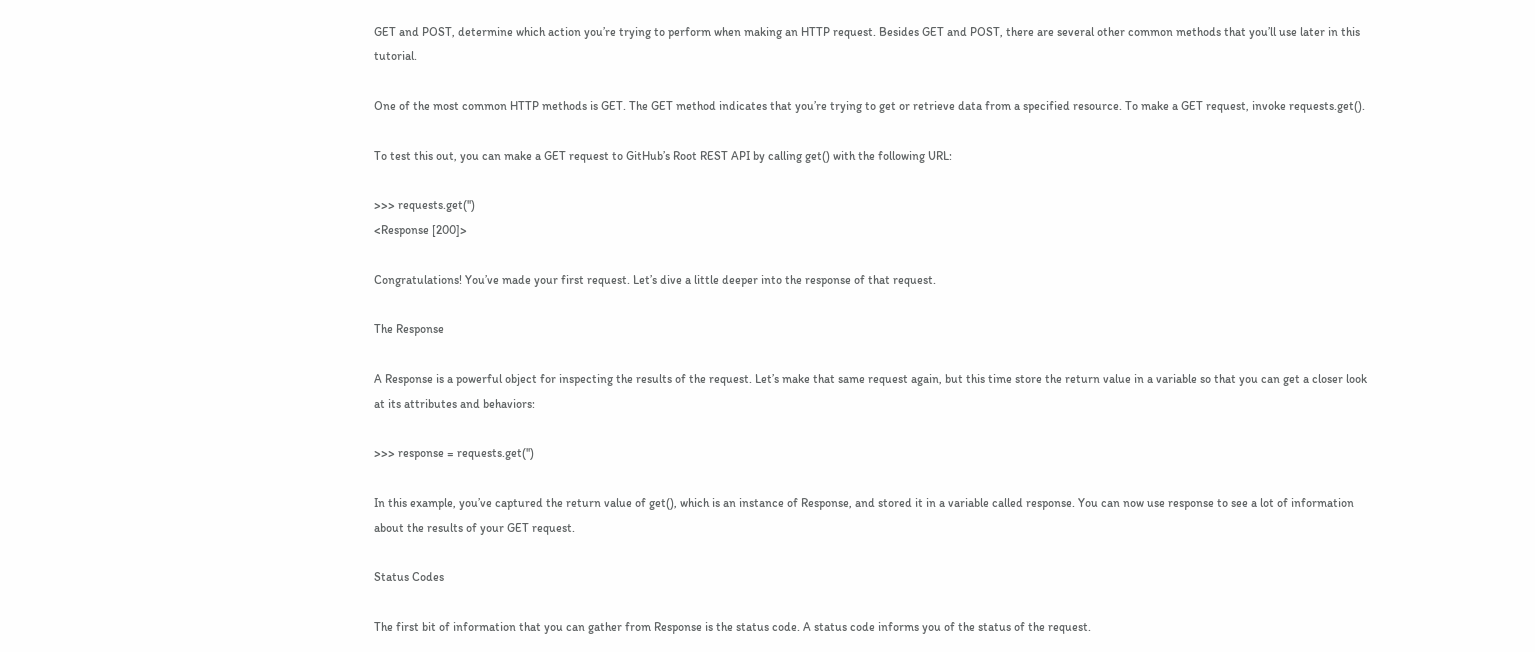GET and POST, determine which action you’re trying to perform when making an HTTP request. Besides GET and POST, there are several other common methods that you’ll use later in this tutorial.

One of the most common HTTP methods is GET. The GET method indicates that you’re trying to get or retrieve data from a specified resource. To make a GET request, invoke requests.get().

To test this out, you can make a GET request to GitHub’s Root REST API by calling get() with the following URL:

>>> requests.get('')
<Response [200]>

Congratulations! You’ve made your first request. Let’s dive a little deeper into the response of that request.

The Response

A Response is a powerful object for inspecting the results of the request. Let’s make that same request again, but this time store the return value in a variable so that you can get a closer look at its attributes and behaviors:

>>> response = requests.get('')

In this example, you’ve captured the return value of get(), which is an instance of Response, and stored it in a variable called response. You can now use response to see a lot of information about the results of your GET request.

Status Codes

The first bit of information that you can gather from Response is the status code. A status code informs you of the status of the request.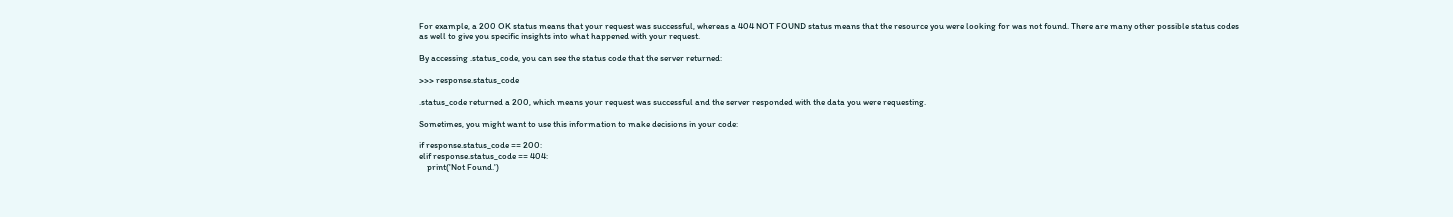For example, a 200 OK status means that your request was successful, whereas a 404 NOT FOUND status means that the resource you were looking for was not found. There are many other possible status codes as well to give you specific insights into what happened with your request.

By accessing .status_code, you can see the status code that the server returned:

>>> response.status_code

.status_code returned a 200, which means your request was successful and the server responded with the data you were requesting.

Sometimes, you might want to use this information to make decisions in your code:

if response.status_code == 200:
elif response.status_code == 404:
    print('Not Found.')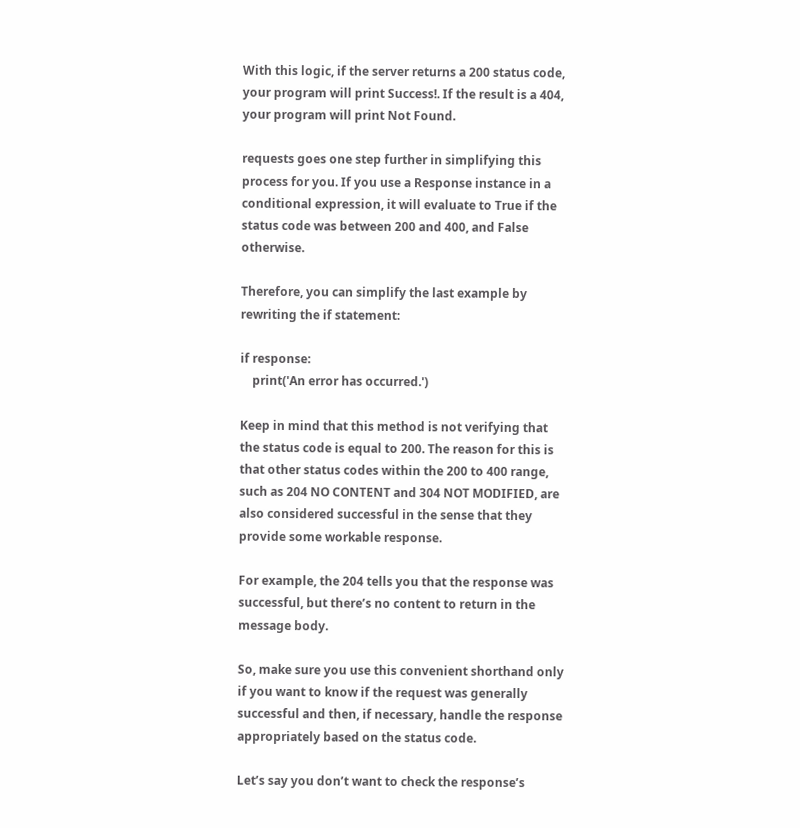With this logic, if the server returns a 200 status code, your program will print Success!. If the result is a 404, your program will print Not Found.

requests goes one step further in simplifying this process for you. If you use a Response instance in a conditional expression, it will evaluate to True if the status code was between 200 and 400, and False otherwise.

Therefore, you can simplify the last example by rewriting the if statement:

if response:
    print('An error has occurred.')

Keep in mind that this method is not verifying that the status code is equal to 200. The reason for this is that other status codes within the 200 to 400 range, such as 204 NO CONTENT and 304 NOT MODIFIED, are also considered successful in the sense that they provide some workable response.

For example, the 204 tells you that the response was successful, but there’s no content to return in the message body.

So, make sure you use this convenient shorthand only if you want to know if the request was generally successful and then, if necessary, handle the response appropriately based on the status code.

Let’s say you don’t want to check the response’s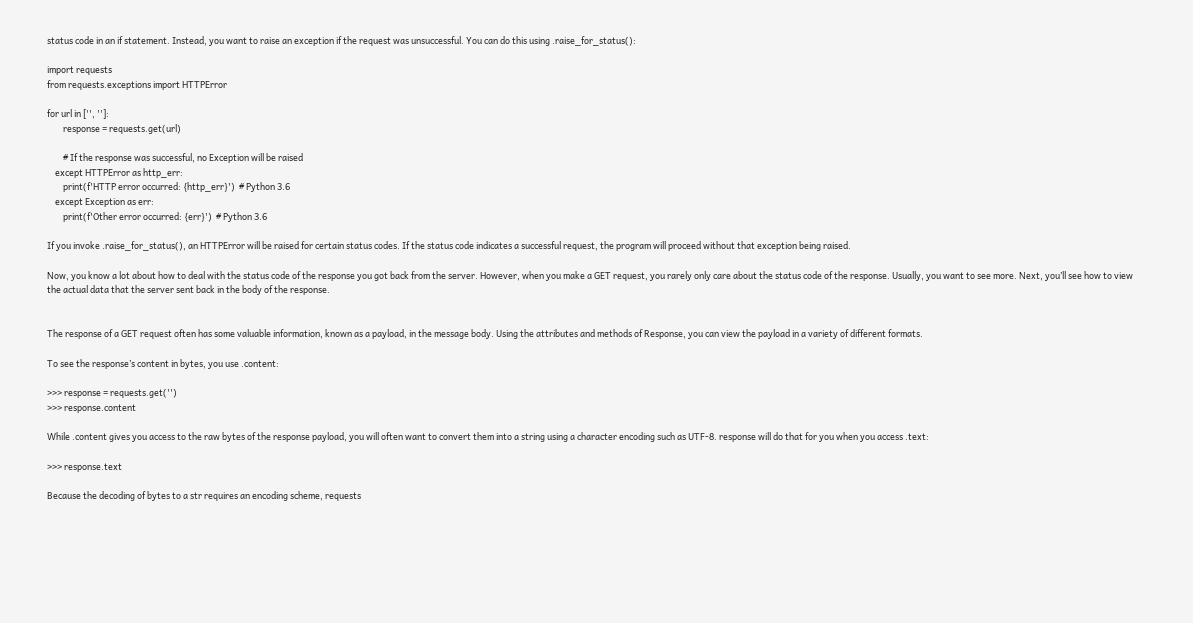status code in an if statement. Instead, you want to raise an exception if the request was unsuccessful. You can do this using .raise_for_status():

import requests
from requests.exceptions import HTTPError

for url in ['', '']:
        response = requests.get(url)

        # If the response was successful, no Exception will be raised
    except HTTPError as http_err:
        print(f'HTTP error occurred: {http_err}')  # Python 3.6
    except Exception as err:
        print(f'Other error occurred: {err}')  # Python 3.6

If you invoke .raise_for_status(), an HTTPError will be raised for certain status codes. If the status code indicates a successful request, the program will proceed without that exception being raised.

Now, you know a lot about how to deal with the status code of the response you got back from the server. However, when you make a GET request, you rarely only care about the status code of the response. Usually, you want to see more. Next, you’ll see how to view the actual data that the server sent back in the body of the response.


The response of a GET request often has some valuable information, known as a payload, in the message body. Using the attributes and methods of Response, you can view the payload in a variety of different formats.

To see the response’s content in bytes, you use .content:

>>> response = requests.get('')
>>> response.content

While .content gives you access to the raw bytes of the response payload, you will often want to convert them into a string using a character encoding such as UTF-8. response will do that for you when you access .text:

>>> response.text

Because the decoding of bytes to a str requires an encoding scheme, requests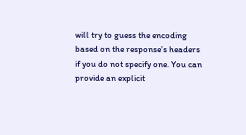will try to guess the encoding based on the response’s headers if you do not specify one. You can provide an explicit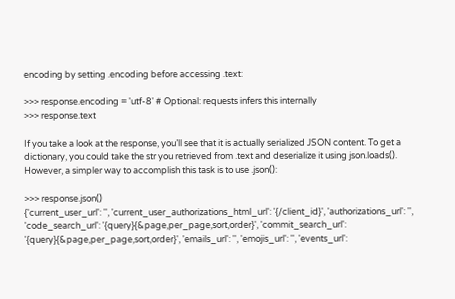encoding by setting .encoding before accessing .text:

>>> response.encoding = 'utf-8' # Optional: requests infers this internally
>>> response.text

If you take a look at the response, you’ll see that it is actually serialized JSON content. To get a dictionary, you could take the str you retrieved from .text and deserialize it using json.loads(). However, a simpler way to accomplish this task is to use .json():

>>> response.json()
{'current_user_url': '', 'current_user_authorizations_html_url': '{/client_id}', 'authorizations_url': '', 'code_search_url': '{query}{&page,per_page,sort,order}', 'commit_search_url': '{query}{&page,per_page,sort,order}', 'emails_url': '', 'emojis_url': '', 'events_url':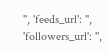'', 'feeds_url': '', 'followers_url': '',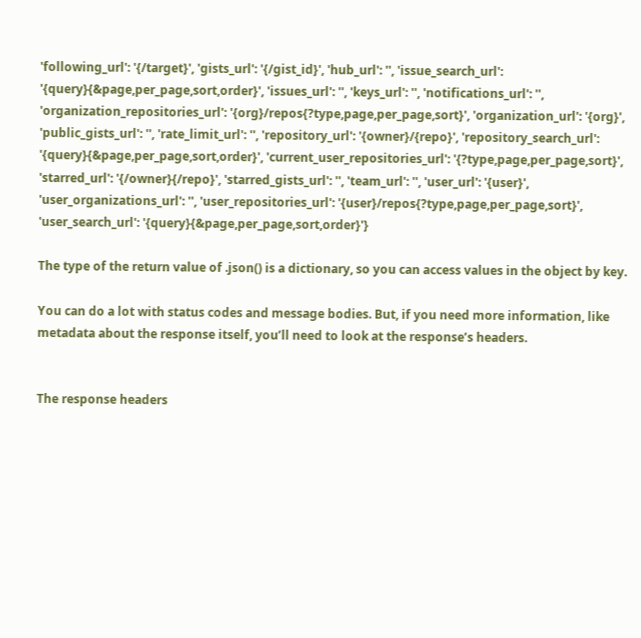'following_url': '{/target}', 'gists_url': '{/gist_id}', 'hub_url': '', 'issue_search_url': '{query}{&page,per_page,sort,order}', 'issues_url': '', 'keys_url': '', 'notifications_url': '', 'organization_repositories_url': '{org}/repos{?type,page,per_page,sort}', 'organization_url': '{org}', 'public_gists_url': '', 'rate_limit_url': '', 'repository_url': '{owner}/{repo}', 'repository_search_url': '{query}{&page,per_page,sort,order}', 'current_user_repositories_url': '{?type,page,per_page,sort}', 'starred_url': '{/owner}{/repo}', 'starred_gists_url': '', 'team_url': '', 'user_url': '{user}', 'user_organizations_url': '', 'user_repositories_url': '{user}/repos{?type,page,per_page,sort}', 'user_search_url': '{query}{&page,per_page,sort,order}'}

The type of the return value of .json() is a dictionary, so you can access values in the object by key.

You can do a lot with status codes and message bodies. But, if you need more information, like metadata about the response itself, you’ll need to look at the response’s headers.


The response headers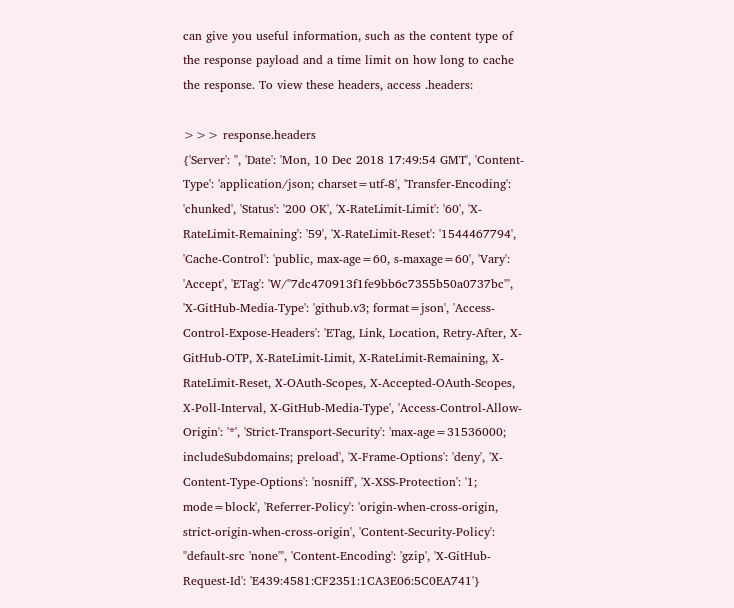can give you useful information, such as the content type of the response payload and a time limit on how long to cache the response. To view these headers, access .headers:

>>> response.headers
{'Server': '', 'Date': 'Mon, 10 Dec 2018 17:49:54 GMT', 'Content-Type': 'application/json; charset=utf-8', 'Transfer-Encoding': 'chunked', 'Status': '200 OK', 'X-RateLimit-Limit': '60', 'X-RateLimit-Remaining': '59', 'X-RateLimit-Reset': '1544467794', 'Cache-Control': 'public, max-age=60, s-maxage=60', 'Vary': 'Accept', 'ETag': 'W/"7dc470913f1fe9bb6c7355b50a0737bc"', 'X-GitHub-Media-Type': 'github.v3; format=json', 'Access-Control-Expose-Headers': 'ETag, Link, Location, Retry-After, X-GitHub-OTP, X-RateLimit-Limit, X-RateLimit-Remaining, X-RateLimit-Reset, X-OAuth-Scopes, X-Accepted-OAuth-Scopes, X-Poll-Interval, X-GitHub-Media-Type', 'Access-Control-Allow-Origin': '*', 'Strict-Transport-Security': 'max-age=31536000; includeSubdomains; preload', 'X-Frame-Options': 'deny', 'X-Content-Type-Options': 'nosniff', 'X-XSS-Protection': '1; mode=block', 'Referrer-Policy': 'origin-when-cross-origin, strict-origin-when-cross-origin', 'Content-Security-Policy': "default-src 'none'", 'Content-Encoding': 'gzip', 'X-GitHub-Request-Id': 'E439:4581:CF2351:1CA3E06:5C0EA741'}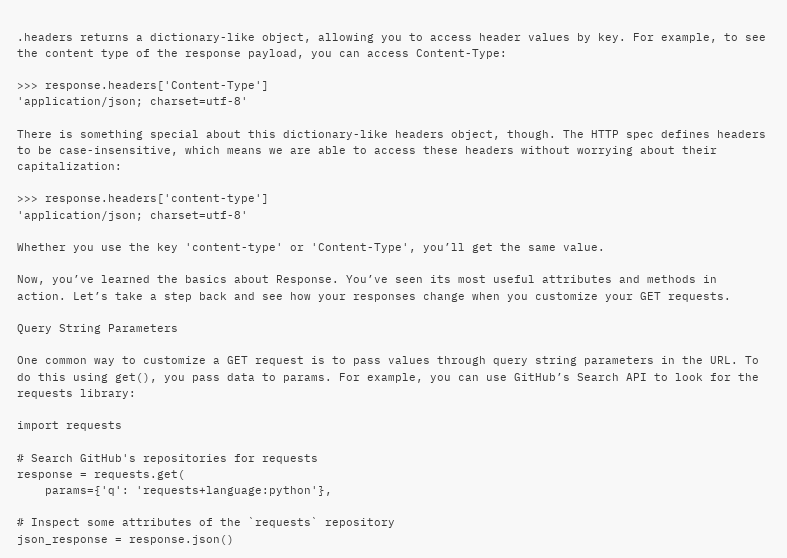.headers returns a dictionary-like object, allowing you to access header values by key. For example, to see the content type of the response payload, you can access Content-Type:

>>> response.headers['Content-Type']
'application/json; charset=utf-8'

There is something special about this dictionary-like headers object, though. The HTTP spec defines headers to be case-insensitive, which means we are able to access these headers without worrying about their capitalization:

>>> response.headers['content-type']
'application/json; charset=utf-8'

Whether you use the key 'content-type' or 'Content-Type', you’ll get the same value.

Now, you’ve learned the basics about Response. You’ve seen its most useful attributes and methods in action. Let’s take a step back and see how your responses change when you customize your GET requests.

Query String Parameters

One common way to customize a GET request is to pass values through query string parameters in the URL. To do this using get(), you pass data to params. For example, you can use GitHub’s Search API to look for the requests library:

import requests

# Search GitHub's repositories for requests
response = requests.get(
    params={'q': 'requests+language:python'},

# Inspect some attributes of the `requests` repository
json_response = response.json()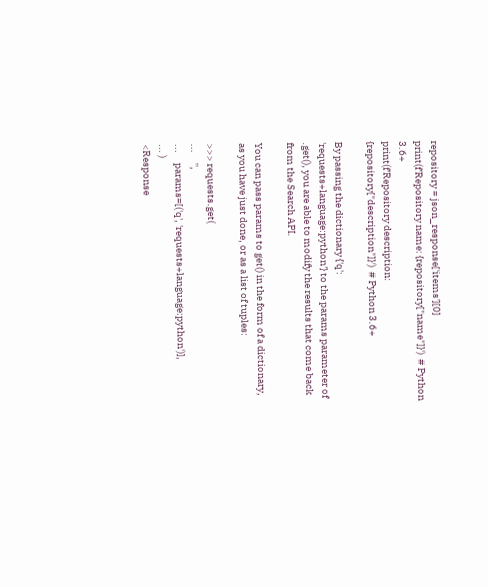repository = json_response['items'][0]
print(f'Repository name: {repository["name"]}')  # Python 3.6+
print(f'Repository description: {repository["description"]}')  # Python 3.6+

By passing the dictionary {'q': 'requests+language:python'} to the params parameter of .get(), you are able to modify the results that come back from the Search API.

You can pass params to get() in the form of a dictionary, as you have just done, or as a list of tuples:

>>> requests.get(
...     '',
...     params=[('q', 'requests+language:python')],
... )
<Response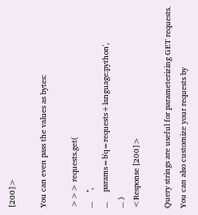[200]>

You can even pass the values as bytes:

>>> requests.get(
...     '',
...     params=b'q=requests+language:python',
... )
<Response [200]>

Query strings are useful for parameterizing GET requests. You can also customize your requests by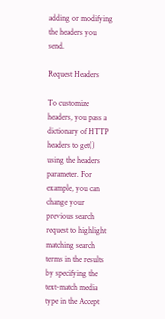adding or modifying the headers you send.

Request Headers

To customize headers, you pass a dictionary of HTTP headers to get() using the headers parameter. For example, you can change your previous search request to highlight matching search terms in the results by specifying the text-match media type in the Accept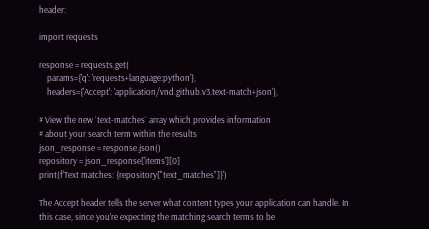header:

import requests

response = requests.get(
    params={'q': 'requests+language:python'},
    headers={'Accept': 'application/vnd.github.v3.text-match+json'},

# View the new `text-matches` array which provides information
# about your search term within the results
json_response = response.json()
repository = json_response['items'][0]
print(f'Text matches: {repository["text_matches"]}')

The Accept header tells the server what content types your application can handle. In this case, since you’re expecting the matching search terms to be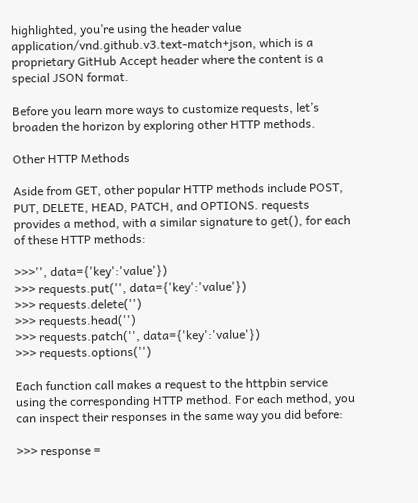highlighted, you’re using the header value application/vnd.github.v3.text-match+json, which is a proprietary GitHub Accept header where the content is a special JSON format.

Before you learn more ways to customize requests, let’s broaden the horizon by exploring other HTTP methods.

Other HTTP Methods

Aside from GET, other popular HTTP methods include POST, PUT, DELETE, HEAD, PATCH, and OPTIONS. requests provides a method, with a similar signature to get(), for each of these HTTP methods:

>>>'', data={'key':'value'})
>>> requests.put('', data={'key':'value'})
>>> requests.delete('')
>>> requests.head('')
>>> requests.patch('', data={'key':'value'})
>>> requests.options('')

Each function call makes a request to the httpbin service using the corresponding HTTP method. For each method, you can inspect their responses in the same way you did before:

>>> response =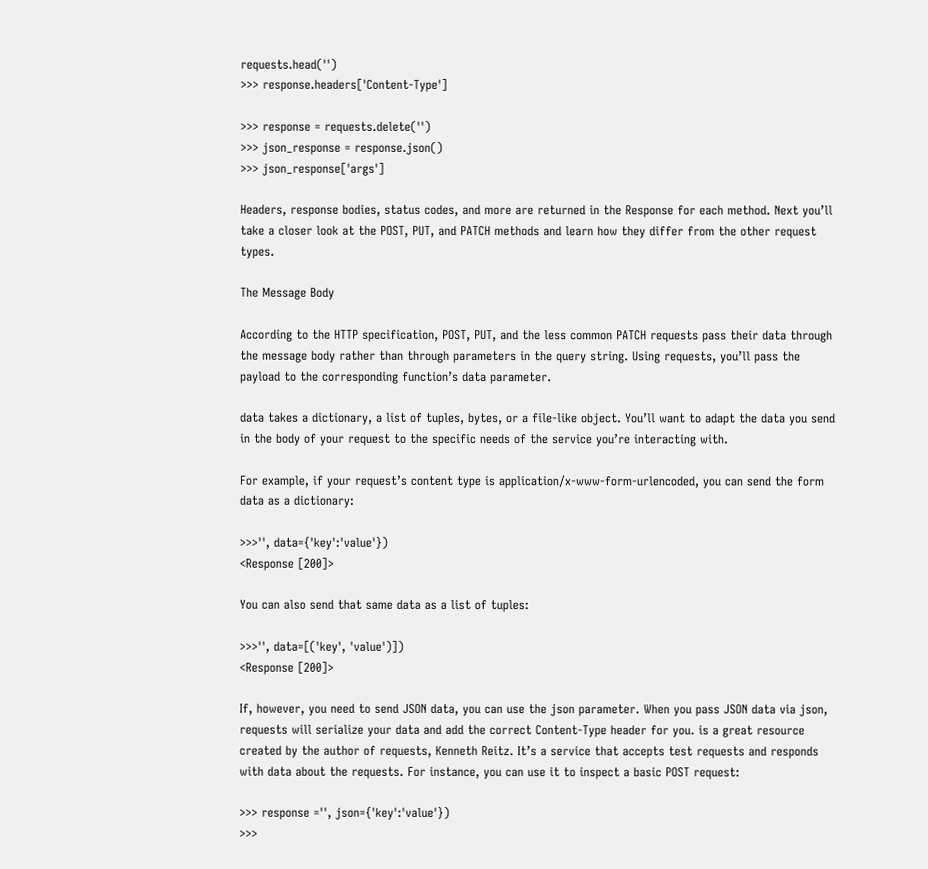requests.head('')
>>> response.headers['Content-Type']

>>> response = requests.delete('')
>>> json_response = response.json()
>>> json_response['args']

Headers, response bodies, status codes, and more are returned in the Response for each method. Next you’ll take a closer look at the POST, PUT, and PATCH methods and learn how they differ from the other request types.

The Message Body

According to the HTTP specification, POST, PUT, and the less common PATCH requests pass their data through the message body rather than through parameters in the query string. Using requests, you’ll pass the payload to the corresponding function’s data parameter.

data takes a dictionary, a list of tuples, bytes, or a file-like object. You’ll want to adapt the data you send in the body of your request to the specific needs of the service you’re interacting with.

For example, if your request’s content type is application/x-www-form-urlencoded, you can send the form data as a dictionary:

>>>'', data={'key':'value'})
<Response [200]>

You can also send that same data as a list of tuples:

>>>'', data=[('key', 'value')])
<Response [200]>

If, however, you need to send JSON data, you can use the json parameter. When you pass JSON data via json, requests will serialize your data and add the correct Content-Type header for you. is a great resource created by the author of requests, Kenneth Reitz. It’s a service that accepts test requests and responds with data about the requests. For instance, you can use it to inspect a basic POST request:

>>> response ='', json={'key':'value'})
>>>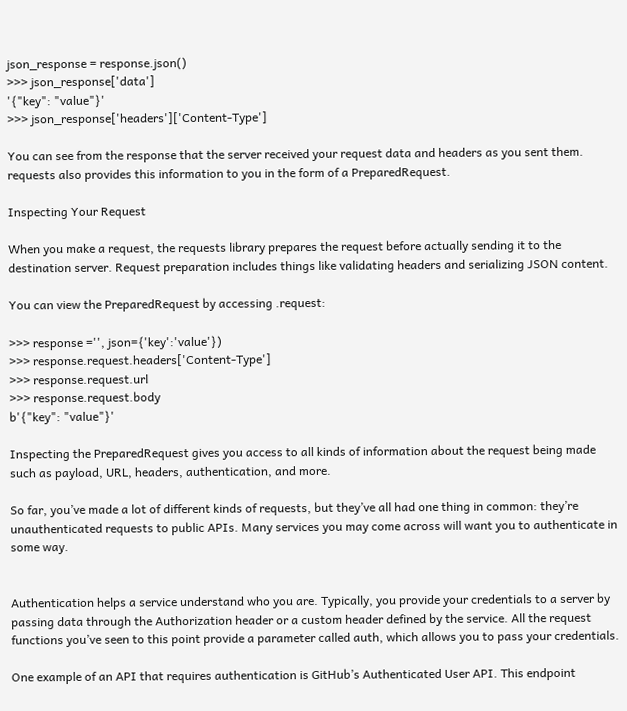json_response = response.json()
>>> json_response['data']
'{"key": "value"}'
>>> json_response['headers']['Content-Type']

You can see from the response that the server received your request data and headers as you sent them. requests also provides this information to you in the form of a PreparedRequest.

Inspecting Your Request

When you make a request, the requests library prepares the request before actually sending it to the destination server. Request preparation includes things like validating headers and serializing JSON content.

You can view the PreparedRequest by accessing .request:

>>> response ='', json={'key':'value'})
>>> response.request.headers['Content-Type']
>>> response.request.url
>>> response.request.body
b'{"key": "value"}'

Inspecting the PreparedRequest gives you access to all kinds of information about the request being made such as payload, URL, headers, authentication, and more.

So far, you’ve made a lot of different kinds of requests, but they’ve all had one thing in common: they’re unauthenticated requests to public APIs. Many services you may come across will want you to authenticate in some way.


Authentication helps a service understand who you are. Typically, you provide your credentials to a server by passing data through the Authorization header or a custom header defined by the service. All the request functions you’ve seen to this point provide a parameter called auth, which allows you to pass your credentials.

One example of an API that requires authentication is GitHub’s Authenticated User API. This endpoint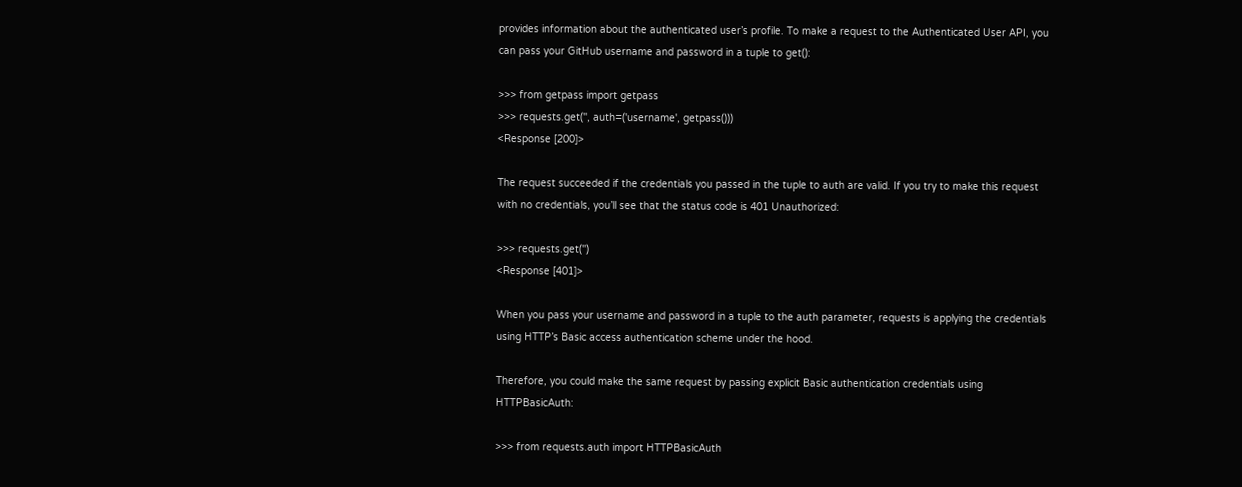provides information about the authenticated user’s profile. To make a request to the Authenticated User API, you can pass your GitHub username and password in a tuple to get():

>>> from getpass import getpass
>>> requests.get('', auth=('username', getpass()))
<Response [200]>

The request succeeded if the credentials you passed in the tuple to auth are valid. If you try to make this request with no credentials, you’ll see that the status code is 401 Unauthorized:

>>> requests.get('')
<Response [401]>

When you pass your username and password in a tuple to the auth parameter, requests is applying the credentials using HTTP’s Basic access authentication scheme under the hood.

Therefore, you could make the same request by passing explicit Basic authentication credentials using HTTPBasicAuth:

>>> from requests.auth import HTTPBasicAuth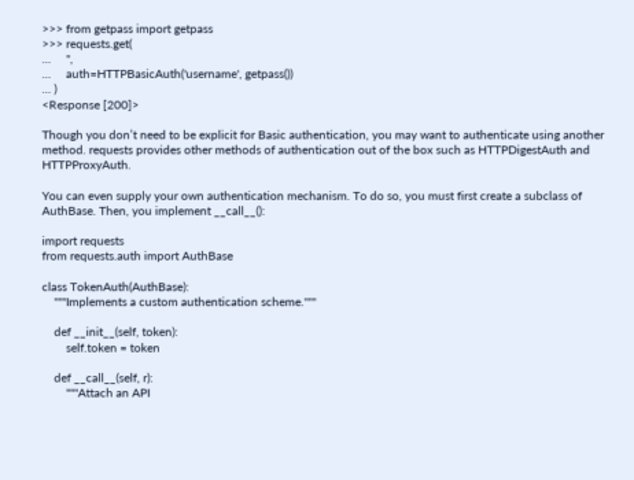>>> from getpass import getpass
>>> requests.get(
...     '',
...     auth=HTTPBasicAuth('username', getpass())
... )
<Response [200]>

Though you don’t need to be explicit for Basic authentication, you may want to authenticate using another method. requests provides other methods of authentication out of the box such as HTTPDigestAuth and HTTPProxyAuth.

You can even supply your own authentication mechanism. To do so, you must first create a subclass of AuthBase. Then, you implement __call__():

import requests
from requests.auth import AuthBase

class TokenAuth(AuthBase):
    """Implements a custom authentication scheme."""

    def __init__(self, token):
        self.token = token

    def __call__(self, r):
        """Attach an API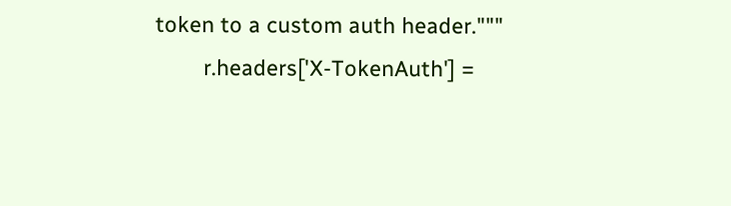token to a custom auth header."""
        r.headers['X-TokenAuth'] =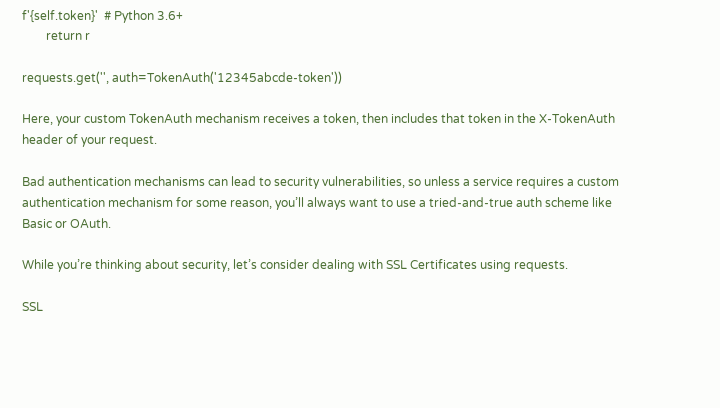f'{self.token}'  # Python 3.6+
        return r

requests.get('', auth=TokenAuth('12345abcde-token'))

Here, your custom TokenAuth mechanism receives a token, then includes that token in the X-TokenAuth header of your request.

Bad authentication mechanisms can lead to security vulnerabilities, so unless a service requires a custom authentication mechanism for some reason, you’ll always want to use a tried-and-true auth scheme like Basic or OAuth.

While you’re thinking about security, let’s consider dealing with SSL Certificates using requests.

SSL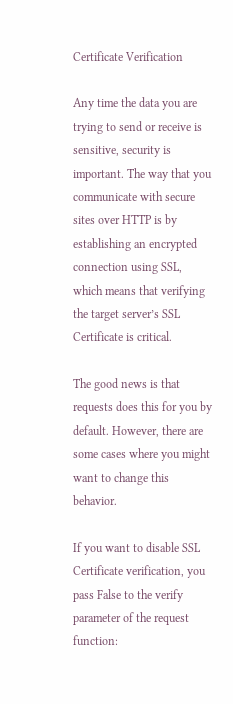Certificate Verification

Any time the data you are trying to send or receive is sensitive, security is important. The way that you communicate with secure sites over HTTP is by establishing an encrypted connection using SSL, which means that verifying the target server’s SSL Certificate is critical.

The good news is that requests does this for you by default. However, there are some cases where you might want to change this behavior.

If you want to disable SSL Certificate verification, you pass False to the verify parameter of the request function: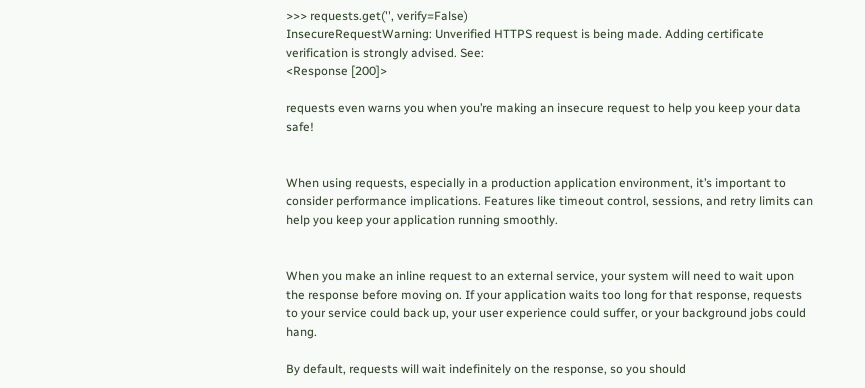>>> requests.get('', verify=False)
InsecureRequestWarning: Unverified HTTPS request is being made. Adding certificate verification is strongly advised. See:
<Response [200]>

requests even warns you when you’re making an insecure request to help you keep your data safe!


When using requests, especially in a production application environment, it’s important to consider performance implications. Features like timeout control, sessions, and retry limits can help you keep your application running smoothly.


When you make an inline request to an external service, your system will need to wait upon the response before moving on. If your application waits too long for that response, requests to your service could back up, your user experience could suffer, or your background jobs could hang.

By default, requests will wait indefinitely on the response, so you should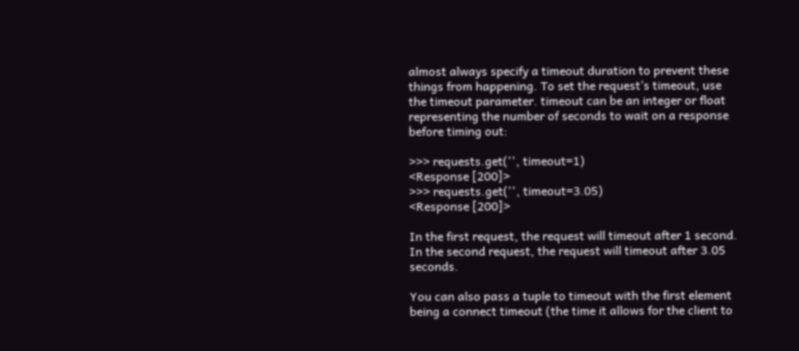almost always specify a timeout duration to prevent these things from happening. To set the request’s timeout, use the timeout parameter. timeout can be an integer or float representing the number of seconds to wait on a response before timing out:

>>> requests.get('', timeout=1)
<Response [200]>
>>> requests.get('', timeout=3.05)
<Response [200]>

In the first request, the request will timeout after 1 second. In the second request, the request will timeout after 3.05 seconds.

You can also pass a tuple to timeout with the first element being a connect timeout (the time it allows for the client to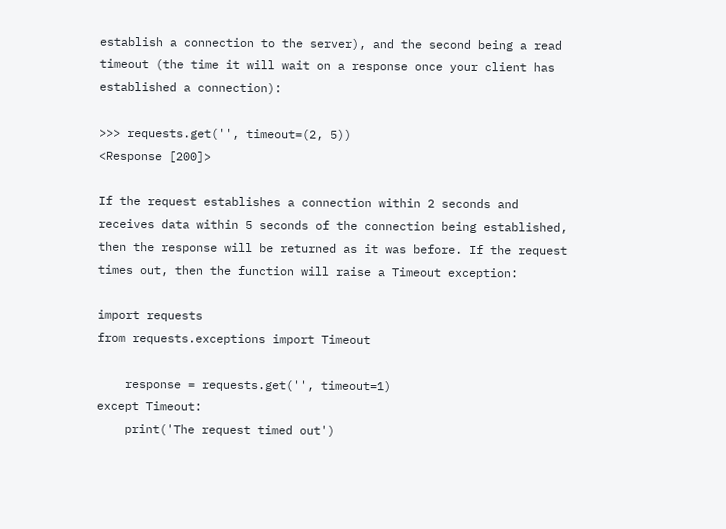establish a connection to the server), and the second being a read timeout (the time it will wait on a response once your client has established a connection):

>>> requests.get('', timeout=(2, 5))
<Response [200]>

If the request establishes a connection within 2 seconds and receives data within 5 seconds of the connection being established, then the response will be returned as it was before. If the request times out, then the function will raise a Timeout exception:

import requests
from requests.exceptions import Timeout

    response = requests.get('', timeout=1)
except Timeout:
    print('The request timed out')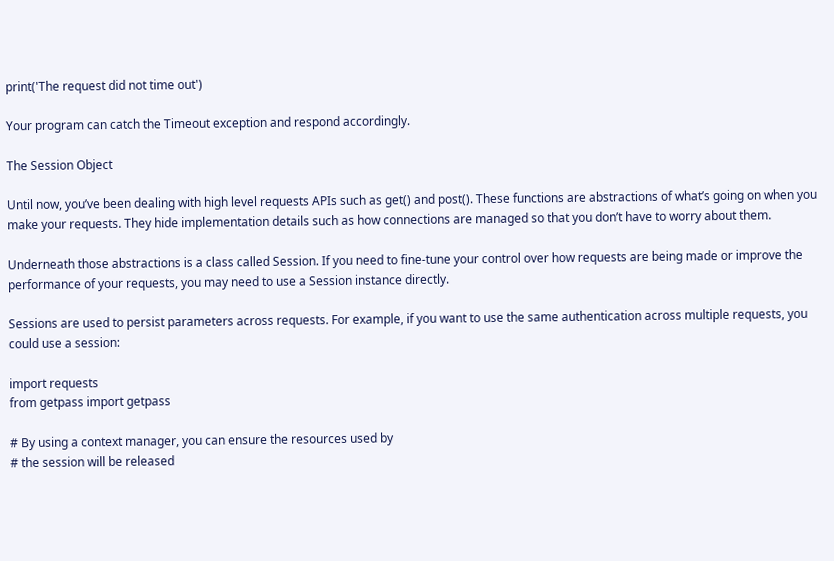print('The request did not time out')

Your program can catch the Timeout exception and respond accordingly.

The Session Object

Until now, you’ve been dealing with high level requests APIs such as get() and post(). These functions are abstractions of what’s going on when you make your requests. They hide implementation details such as how connections are managed so that you don’t have to worry about them.

Underneath those abstractions is a class called Session. If you need to fine-tune your control over how requests are being made or improve the performance of your requests, you may need to use a Session instance directly.

Sessions are used to persist parameters across requests. For example, if you want to use the same authentication across multiple requests, you could use a session:

import requests
from getpass import getpass

# By using a context manager, you can ensure the resources used by
# the session will be released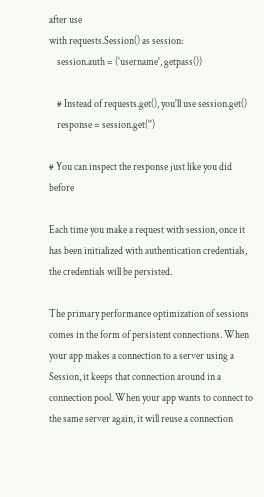after use
with requests.Session() as session:
    session.auth = ('username', getpass())

    # Instead of requests.get(), you'll use session.get()
    response = session.get('')

# You can inspect the response just like you did before

Each time you make a request with session, once it has been initialized with authentication credentials, the credentials will be persisted.

The primary performance optimization of sessions comes in the form of persistent connections. When your app makes a connection to a server using a Session, it keeps that connection around in a connection pool. When your app wants to connect to the same server again, it will reuse a connection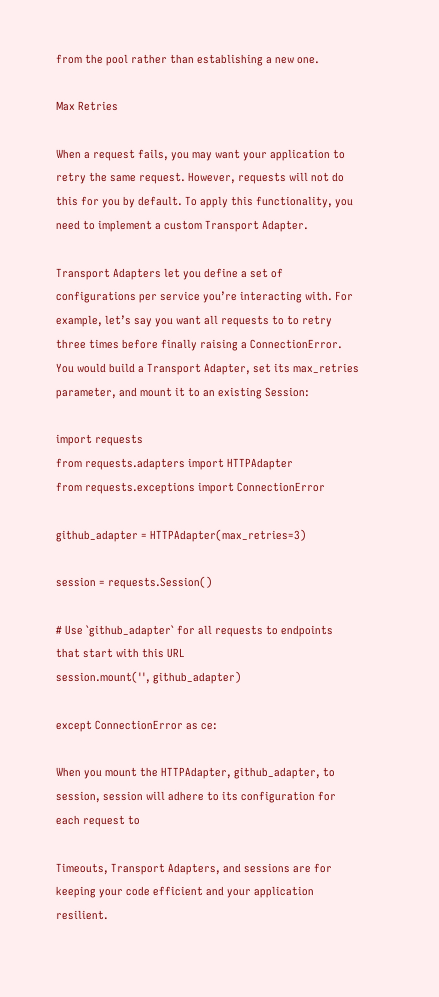from the pool rather than establishing a new one.

Max Retries

When a request fails, you may want your application to retry the same request. However, requests will not do this for you by default. To apply this functionality, you need to implement a custom Transport Adapter.

Transport Adapters let you define a set of configurations per service you’re interacting with. For example, let’s say you want all requests to to retry three times before finally raising a ConnectionError. You would build a Transport Adapter, set its max_retries parameter, and mount it to an existing Session:

import requests
from requests.adapters import HTTPAdapter
from requests.exceptions import ConnectionError

github_adapter = HTTPAdapter(max_retries=3)

session = requests.Session()

# Use `github_adapter` for all requests to endpoints that start with this URL
session.mount('', github_adapter)

except ConnectionError as ce:

When you mount the HTTPAdapter, github_adapter, to session, session will adhere to its configuration for each request to

Timeouts, Transport Adapters, and sessions are for keeping your code efficient and your application resilient.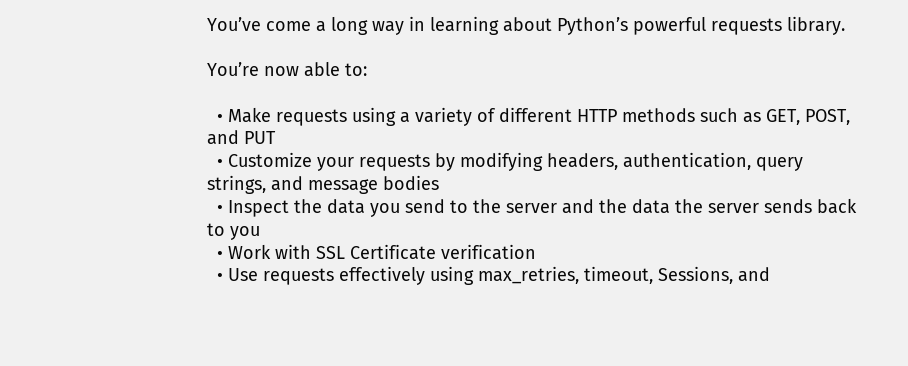You’ve come a long way in learning about Python’s powerful requests library.

You’re now able to:

  • Make requests using a variety of different HTTP methods such as GET, POST, and PUT
  • Customize your requests by modifying headers, authentication, query strings, and message bodies
  • Inspect the data you send to the server and the data the server sends back to you
  • Work with SSL Certificate verification
  • Use requests effectively using max_retries, timeout, Sessions, and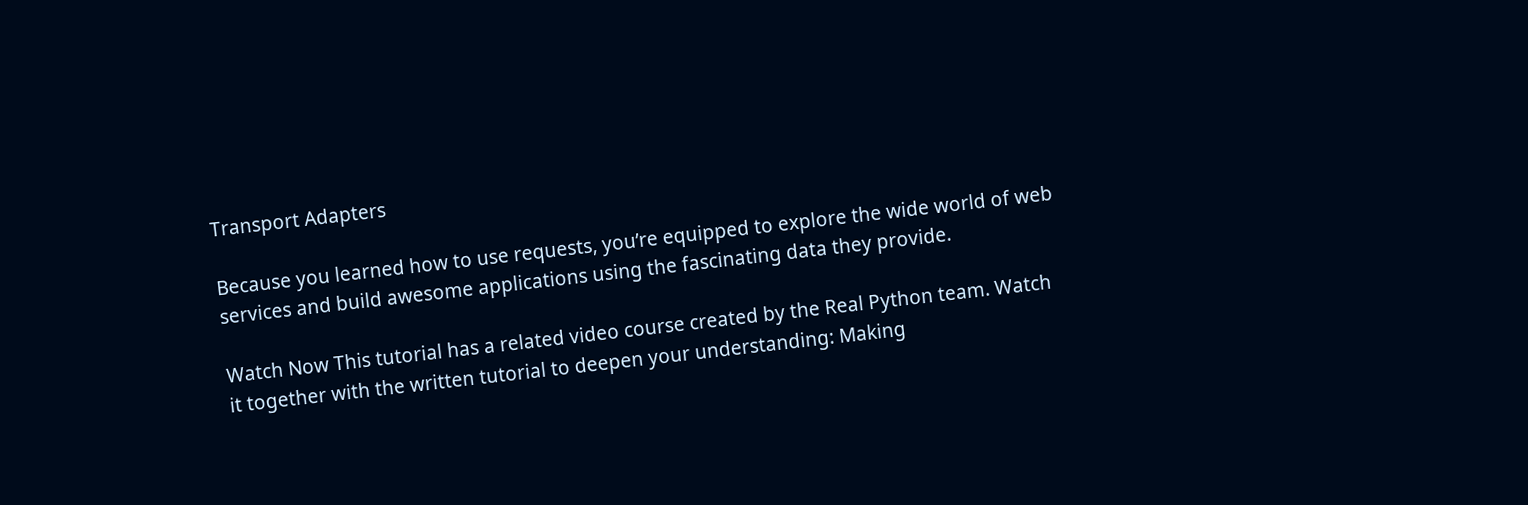Transport Adapters

Because you learned how to use requests, you’re equipped to explore the wide world of web services and build awesome applications using the fascinating data they provide.

Watch Now This tutorial has a related video course created by the Real Python team. Watch it together with the written tutorial to deepen your understanding: Making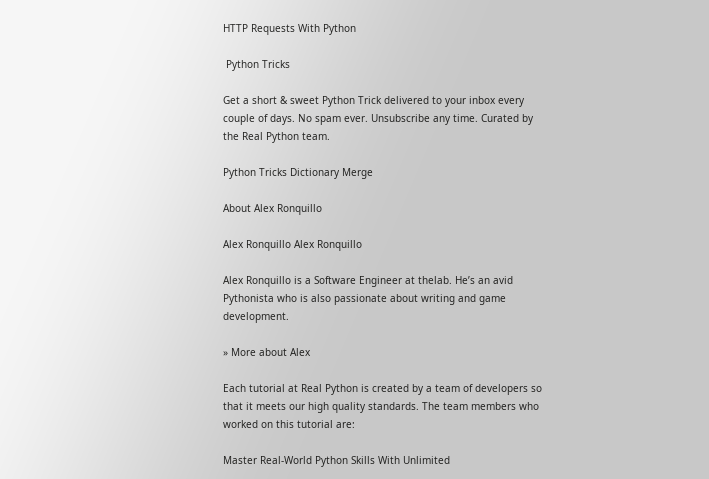HTTP Requests With Python

 Python Tricks

Get a short & sweet Python Trick delivered to your inbox every couple of days. No spam ever. Unsubscribe any time. Curated by the Real Python team.

Python Tricks Dictionary Merge

About Alex Ronquillo

Alex Ronquillo Alex Ronquillo

Alex Ronquillo is a Software Engineer at thelab. He’s an avid Pythonista who is also passionate about writing and game development.

» More about Alex

Each tutorial at Real Python is created by a team of developers so that it meets our high quality standards. The team members who worked on this tutorial are:

Master Real-World Python Skills With Unlimited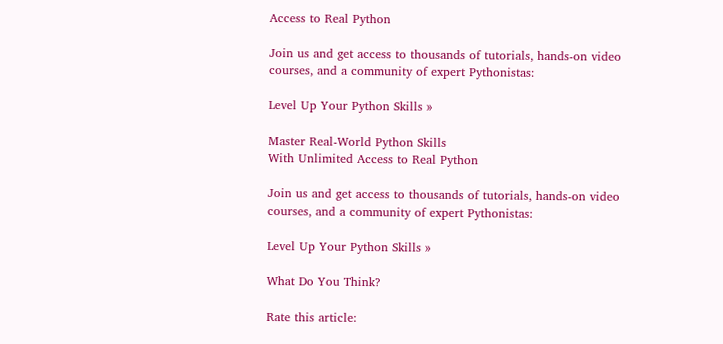Access to Real Python

Join us and get access to thousands of tutorials, hands-on video courses, and a community of expert Pythonistas:

Level Up Your Python Skills »

Master Real-World Python Skills
With Unlimited Access to Real Python

Join us and get access to thousands of tutorials, hands-on video courses, and a community of expert Pythonistas:

Level Up Your Python Skills »

What Do You Think?

Rate this article: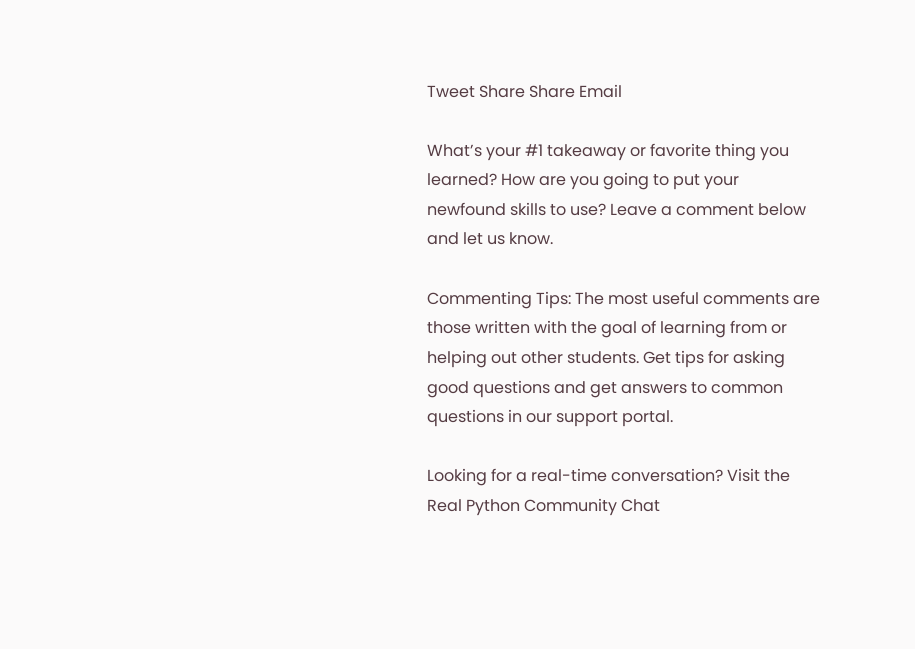Tweet Share Share Email

What’s your #1 takeaway or favorite thing you learned? How are you going to put your newfound skills to use? Leave a comment below and let us know.

Commenting Tips: The most useful comments are those written with the goal of learning from or helping out other students. Get tips for asking good questions and get answers to common questions in our support portal.

Looking for a real-time conversation? Visit the Real Python Community Chat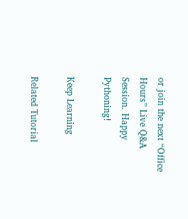or join the next “Office Hours” Live Q&A Session. Happy Pythoning!

Keep Learning

Related Tutorial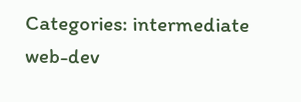Categories: intermediate web-dev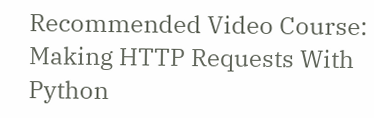Recommended Video Course: Making HTTP Requests With Python